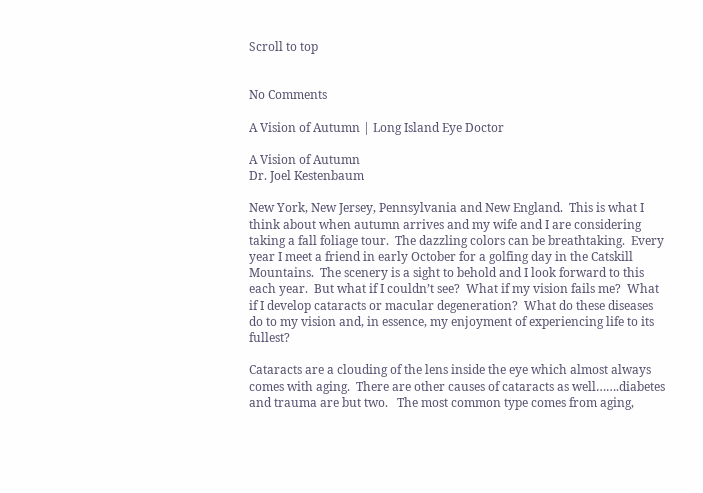Scroll to top


No Comments

A Vision of Autumn | Long Island Eye Doctor

A Vision of Autumn
Dr. Joel Kestenbaum

New York, New Jersey, Pennsylvania and New England.  This is what I think about when autumn arrives and my wife and I are considering taking a fall foliage tour.  The dazzling colors can be breathtaking.  Every year I meet a friend in early October for a golfing day in the Catskill Mountains.  The scenery is a sight to behold and I look forward to this each year.  But what if I couldn’t see?  What if my vision fails me?  What if I develop cataracts or macular degeneration?  What do these diseases do to my vision and, in essence, my enjoyment of experiencing life to its fullest?

Cataracts are a clouding of the lens inside the eye which almost always comes with aging.  There are other causes of cataracts as well…….diabetes and trauma are but two.   The most common type comes from aging,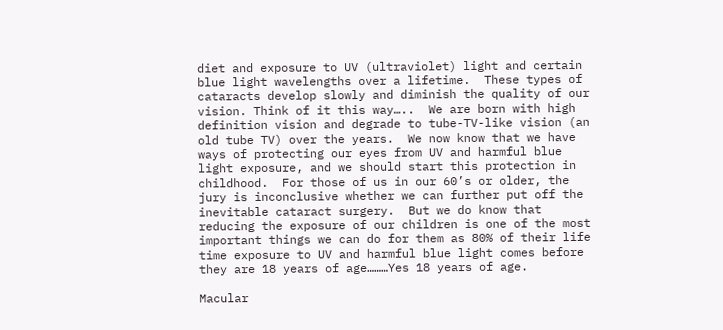diet and exposure to UV (ultraviolet) light and certain blue light wavelengths over a lifetime.  These types of cataracts develop slowly and diminish the quality of our vision. Think of it this way…..  We are born with high definition vision and degrade to tube-TV-like vision (an old tube TV) over the years.  We now know that we have ways of protecting our eyes from UV and harmful blue light exposure, and we should start this protection in childhood.  For those of us in our 60’s or older, the jury is inconclusive whether we can further put off the inevitable cataract surgery.  But we do know that reducing the exposure of our children is one of the most important things we can do for them as 80% of their life time exposure to UV and harmful blue light comes before they are 18 years of age………Yes 18 years of age.

Macular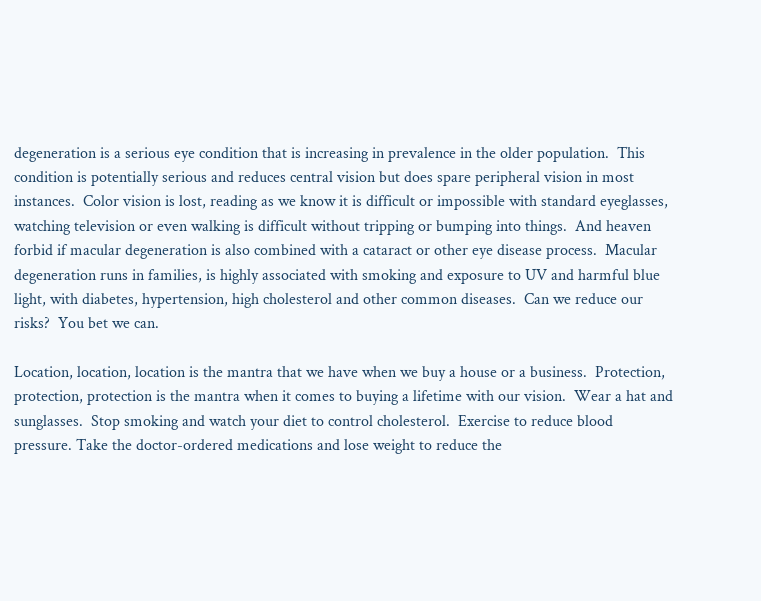degeneration is a serious eye condition that is increasing in prevalence in the older population.  This condition is potentially serious and reduces central vision but does spare peripheral vision in most instances.  Color vision is lost, reading as we know it is difficult or impossible with standard eyeglasses, watching television or even walking is difficult without tripping or bumping into things.  And heaven forbid if macular degeneration is also combined with a cataract or other eye disease process.  Macular degeneration runs in families, is highly associated with smoking and exposure to UV and harmful blue light, with diabetes, hypertension, high cholesterol and other common diseases.  Can we reduce our risks?  You bet we can.

Location, location, location is the mantra that we have when we buy a house or a business.  Protection, protection, protection is the mantra when it comes to buying a lifetime with our vision.  Wear a hat and sunglasses.  Stop smoking and watch your diet to control cholesterol.  Exercise to reduce blood pressure. Take the doctor-ordered medications and lose weight to reduce the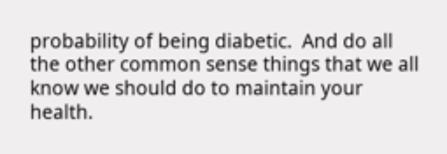probability of being diabetic.  And do all the other common sense things that we all know we should do to maintain your health.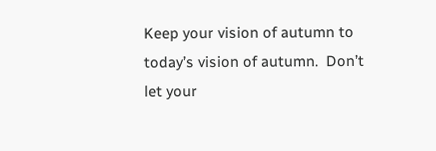Keep your vision of autumn to today’s vision of autumn.  Don’t let your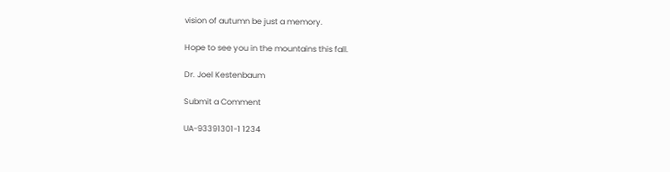vision of autumn be just a memory.

Hope to see you in the mountains this fall.

Dr. Joel Kestenbaum

Submit a Comment

UA-93391301-1 1234